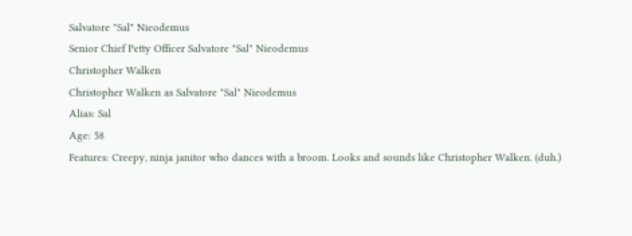Salvatore "Sal" Nieodemus
Senior Chief Petty Officer Salvatore "Sal" Nieodemus
Christopher Walken
Christopher Walken as Salvatore "Sal" Nieodemus
Alias: Sal
Age: 58
Features: Creepy, ninja janitor who dances with a broom. Looks and sounds like Christopher Walken. (duh.)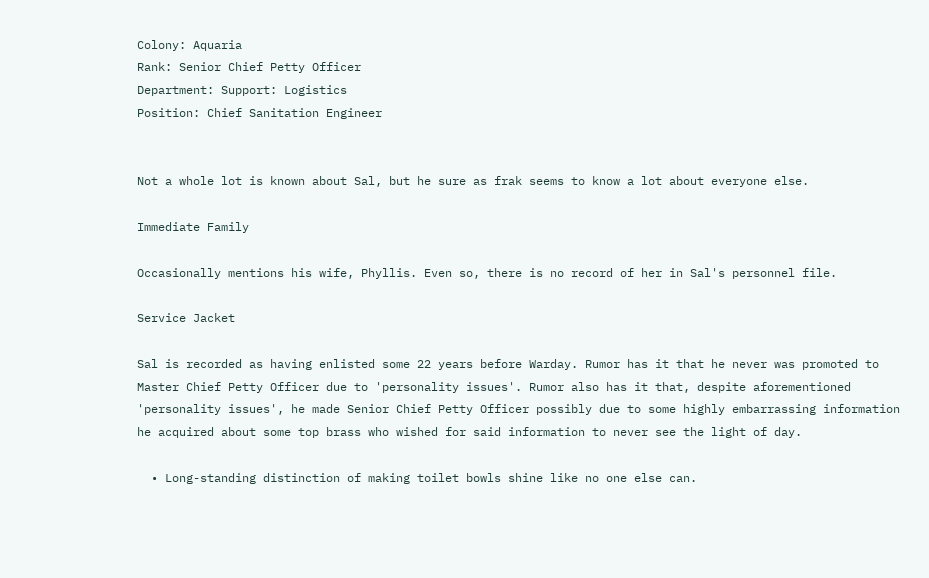Colony: Aquaria
Rank: Senior Chief Petty Officer
Department: Support: Logistics
Position: Chief Sanitation Engineer


Not a whole lot is known about Sal, but he sure as frak seems to know a lot about everyone else.

Immediate Family

Occasionally mentions his wife, Phyllis. Even so, there is no record of her in Sal's personnel file.

Service Jacket

Sal is recorded as having enlisted some 22 years before Warday. Rumor has it that he never was promoted to Master Chief Petty Officer due to 'personality issues'. Rumor also has it that, despite aforementioned 'personality issues', he made Senior Chief Petty Officer possibly due to some highly embarrassing information he acquired about some top brass who wished for said information to never see the light of day.

  • Long-standing distinction of making toilet bowls shine like no one else can.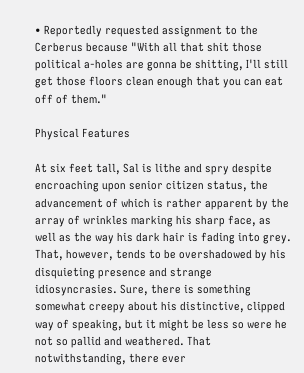• Reportedly requested assignment to the Cerberus because "With all that shit those political a-holes are gonna be shitting, I'll still get those floors clean enough that you can eat off of them."

Physical Features

At six feet tall, Sal is lithe and spry despite encroaching upon senior citizen status, the advancement of which is rather apparent by the array of wrinkles marking his sharp face, as well as the way his dark hair is fading into grey. That, however, tends to be overshadowed by his disquieting presence and strange idiosyncrasies. Sure, there is something somewhat creepy about his distinctive, clipped way of speaking, but it might be less so were he not so pallid and weathered. That notwithstanding, there ever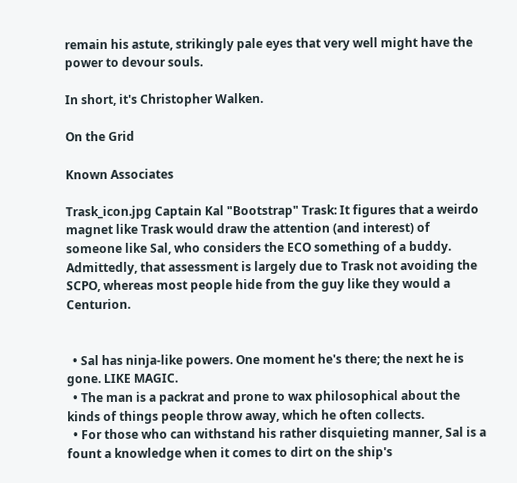remain his astute, strikingly pale eyes that very well might have the power to devour souls.

In short, it's Christopher Walken.

On the Grid

Known Associates

Trask_icon.jpg Captain Kal "Bootstrap" Trask: It figures that a weirdo magnet like Trask would draw the attention (and interest) of someone like Sal, who considers the ECO something of a buddy. Admittedly, that assessment is largely due to Trask not avoiding the SCPO, whereas most people hide from the guy like they would a Centurion.


  • Sal has ninja-like powers. One moment he's there; the next he is gone. LIKE MAGIC.
  • The man is a packrat and prone to wax philosophical about the kinds of things people throw away, which he often collects.
  • For those who can withstand his rather disquieting manner, Sal is a fount a knowledge when it comes to dirt on the ship's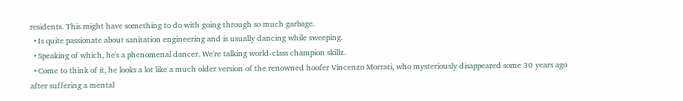residents. This might have something to do with going through so much garbage.
  • Is quite passionate about sanitation engineering and is usually dancing while sweeping.
  • Speaking of which, he's a phenomenal dancer. We're talking world-class champion skillz.
  • Come to think of it, he looks a lot like a much older version of the renowned hoofer Vincenzo Morrati, who mysteriously disappeared some 30 years ago after suffering a mental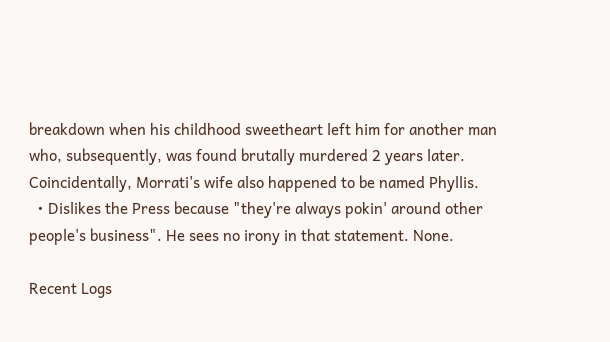breakdown when his childhood sweetheart left him for another man who, subsequently, was found brutally murdered 2 years later. Coincidentally, Morrati's wife also happened to be named Phyllis.
  • Dislikes the Press because "they're always pokin' around other people's business". He sees no irony in that statement. None.

Recent Logs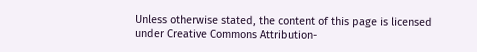Unless otherwise stated, the content of this page is licensed under Creative Commons Attribution-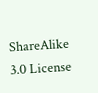ShareAlike 3.0 License